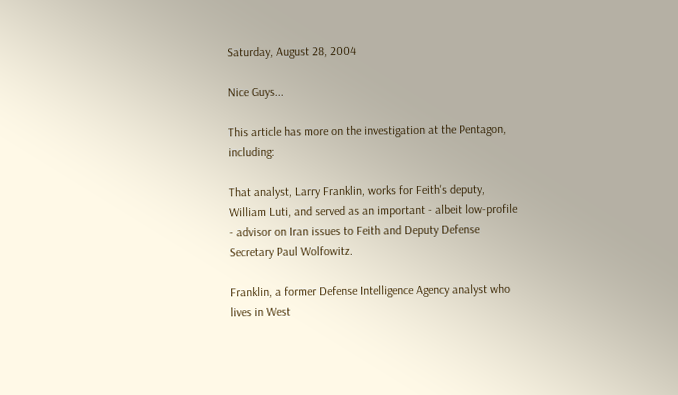Saturday, August 28, 2004

Nice Guys...

This article has more on the investigation at the Pentagon, including:

That analyst, Larry Franklin, works for Feith's deputy, William Luti, and served as an important - albeit low-profile - advisor on Iran issues to Feith and Deputy Defense Secretary Paul Wolfowitz.

Franklin, a former Defense Intelligence Agency analyst who lives in West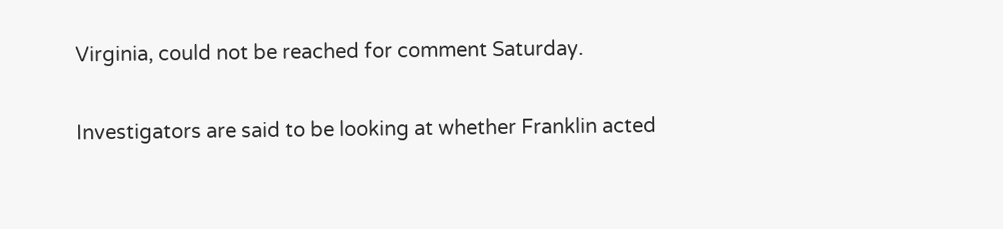Virginia, could not be reached for comment Saturday.

Investigators are said to be looking at whether Franklin acted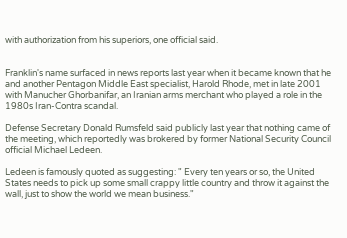with authorization from his superiors, one official said.


Franklin's name surfaced in news reports last year when it became known that he and another Pentagon Middle East specialist, Harold Rhode, met in late 2001 with Manucher Ghorbanifar, an Iranian arms merchant who played a role in the 1980s Iran-Contra scandal.

Defense Secretary Donald Rumsfeld said publicly last year that nothing came of the meeting, which reportedly was brokered by former National Security Council official Michael Ledeen.

Ledeen is famously quoted as suggesting: " Every ten years or so, the United States needs to pick up some small crappy little country and throw it against the wall, just to show the world we mean business."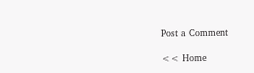Post a Comment

<< Home